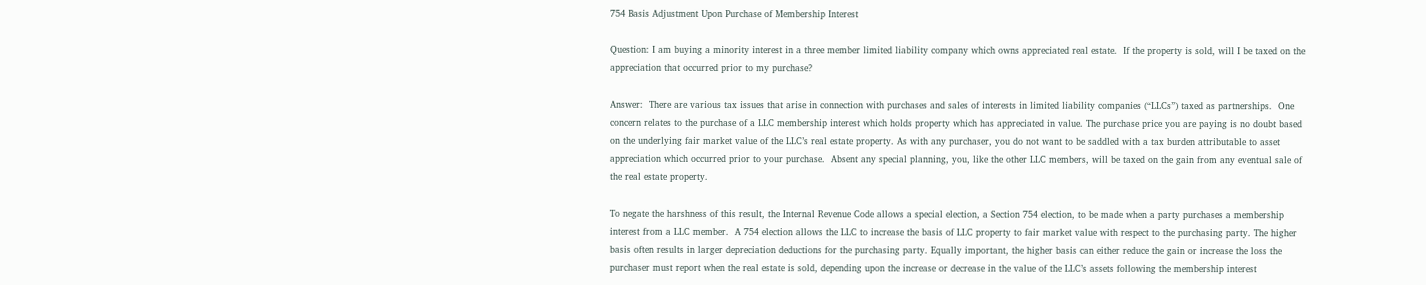754 Basis Adjustment Upon Purchase of Membership Interest

Question: I am buying a minority interest in a three member limited liability company which owns appreciated real estate.  If the property is sold, will I be taxed on the appreciation that occurred prior to my purchase?

Answer:  There are various tax issues that arise in connection with purchases and sales of interests in limited liability companies (“LLCs”) taxed as partnerships.  One concern relates to the purchase of a LLC membership interest which holds property which has appreciated in value. The purchase price you are paying is no doubt based on the underlying fair market value of the LLC’s real estate property. As with any purchaser, you do not want to be saddled with a tax burden attributable to asset appreciation which occurred prior to your purchase.  Absent any special planning, you, like the other LLC members, will be taxed on the gain from any eventual sale of the real estate property.

To negate the harshness of this result, the Internal Revenue Code allows a special election, a Section 754 election, to be made when a party purchases a membership interest from a LLC member.  A 754 election allows the LLC to increase the basis of LLC property to fair market value with respect to the purchasing party. The higher basis often results in larger depreciation deductions for the purchasing party. Equally important, the higher basis can either reduce the gain or increase the loss the purchaser must report when the real estate is sold, depending upon the increase or decrease in the value of the LLC’s assets following the membership interest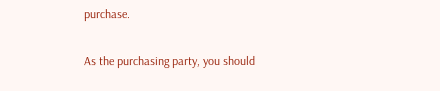purchase.

As the purchasing party, you should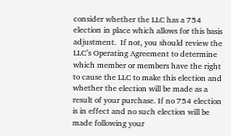consider whether the LLC has a 754 election in place which allows for this basis adjustment.  If not, you should review the LLC’s Operating Agreement to determine which member or members have the right to cause the LLC to make this election and whether the election will be made as a result of your purchase. If no 754 election is in effect and no such election will be made following your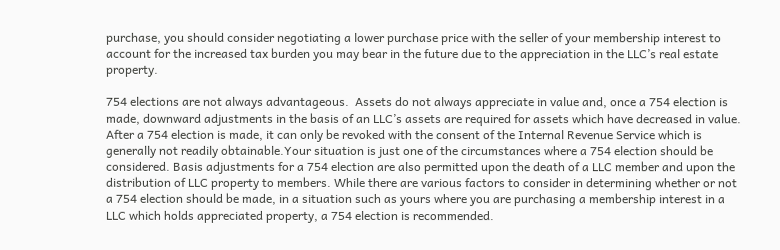purchase, you should consider negotiating a lower purchase price with the seller of your membership interest to account for the increased tax burden you may bear in the future due to the appreciation in the LLC’s real estate property.

754 elections are not always advantageous.  Assets do not always appreciate in value and, once a 754 election is made, downward adjustments in the basis of an LLC’s assets are required for assets which have decreased in value. After a 754 election is made, it can only be revoked with the consent of the Internal Revenue Service which is generally not readily obtainable.Your situation is just one of the circumstances where a 754 election should be considered. Basis adjustments for a 754 election are also permitted upon the death of a LLC member and upon the distribution of LLC property to members. While there are various factors to consider in determining whether or not a 754 election should be made, in a situation such as yours where you are purchasing a membership interest in a LLC which holds appreciated property, a 754 election is recommended.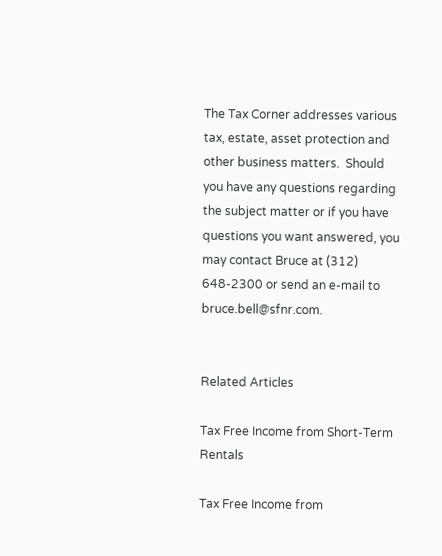The Tax Corner addresses various tax, estate, asset protection and other business matters.  Should you have any questions regarding the subject matter or if you have questions you want answered, you may contact Bruce at (312) 648-2300 or send an e-mail to bruce.bell@sfnr.com.


Related Articles

Tax Free Income from Short-Term Rentals

Tax Free Income from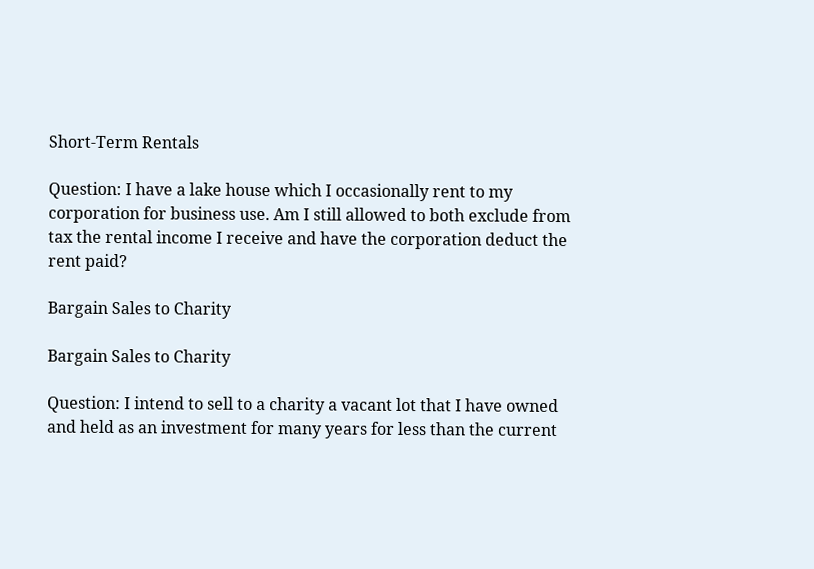Short-Term Rentals

Question: I have a lake house which I occasionally rent to my corporation for business use. Am I still allowed to both exclude from tax the rental income I receive and have the corporation deduct the rent paid?

Bargain Sales to Charity

Bargain Sales to Charity

Question: I intend to sell to a charity a vacant lot that I have owned and held as an investment for many years for less than the current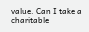value. Can I take a charitable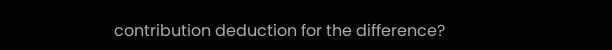contribution deduction for the difference?